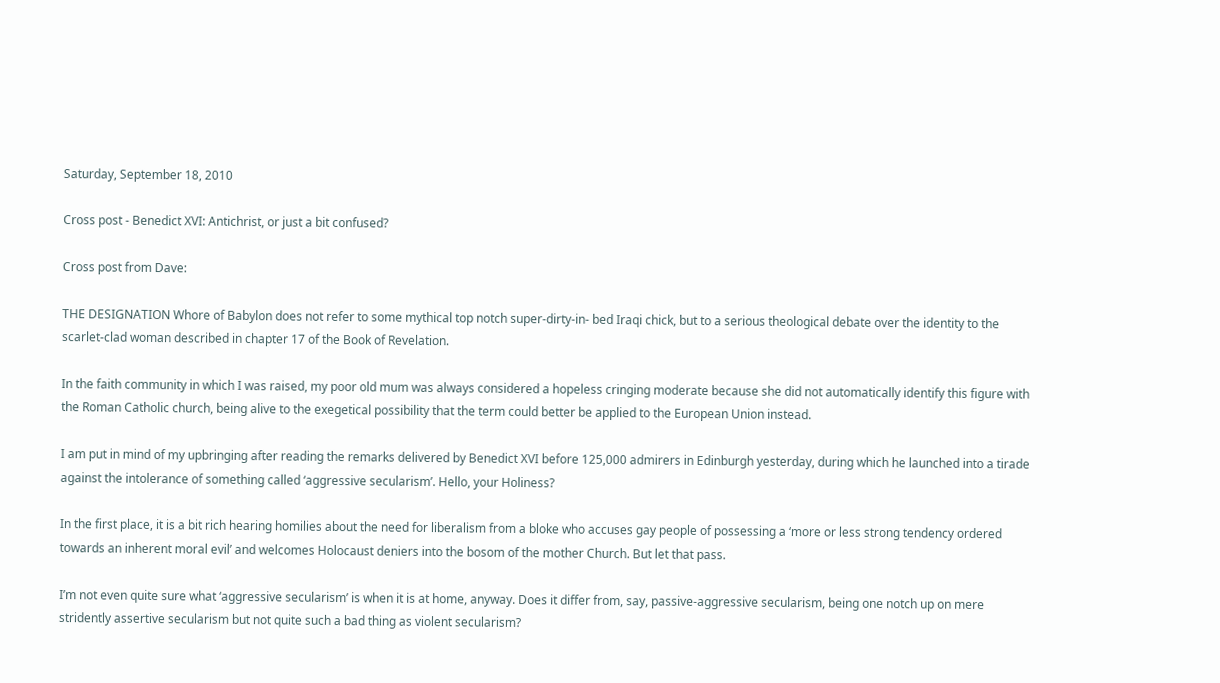Saturday, September 18, 2010

Cross post - Benedict XVI: Antichrist, or just a bit confused?

Cross post from Dave:

THE DESIGNATION Whore of Babylon does not refer to some mythical top notch super-dirty-in- bed Iraqi chick, but to a serious theological debate over the identity to the scarlet-clad woman described in chapter 17 of the Book of Revelation.

In the faith community in which I was raised, my poor old mum was always considered a hopeless cringing moderate because she did not automatically identify this figure with the Roman Catholic church, being alive to the exegetical possibility that the term could better be applied to the European Union instead.

I am put in mind of my upbringing after reading the remarks delivered by Benedict XVI before 125,000 admirers in Edinburgh yesterday, during which he launched into a tirade against the intolerance of something called ‘aggressive secularism’. Hello, your Holiness?

In the first place, it is a bit rich hearing homilies about the need for liberalism from a bloke who accuses gay people of possessing a ‘more or less strong tendency ordered towards an inherent moral evil’ and welcomes Holocaust deniers into the bosom of the mother Church. But let that pass.

I’m not even quite sure what ‘aggressive secularism’ is when it is at home, anyway. Does it differ from, say, passive-aggressive secularism, being one notch up on mere stridently assertive secularism but not quite such a bad thing as violent secularism?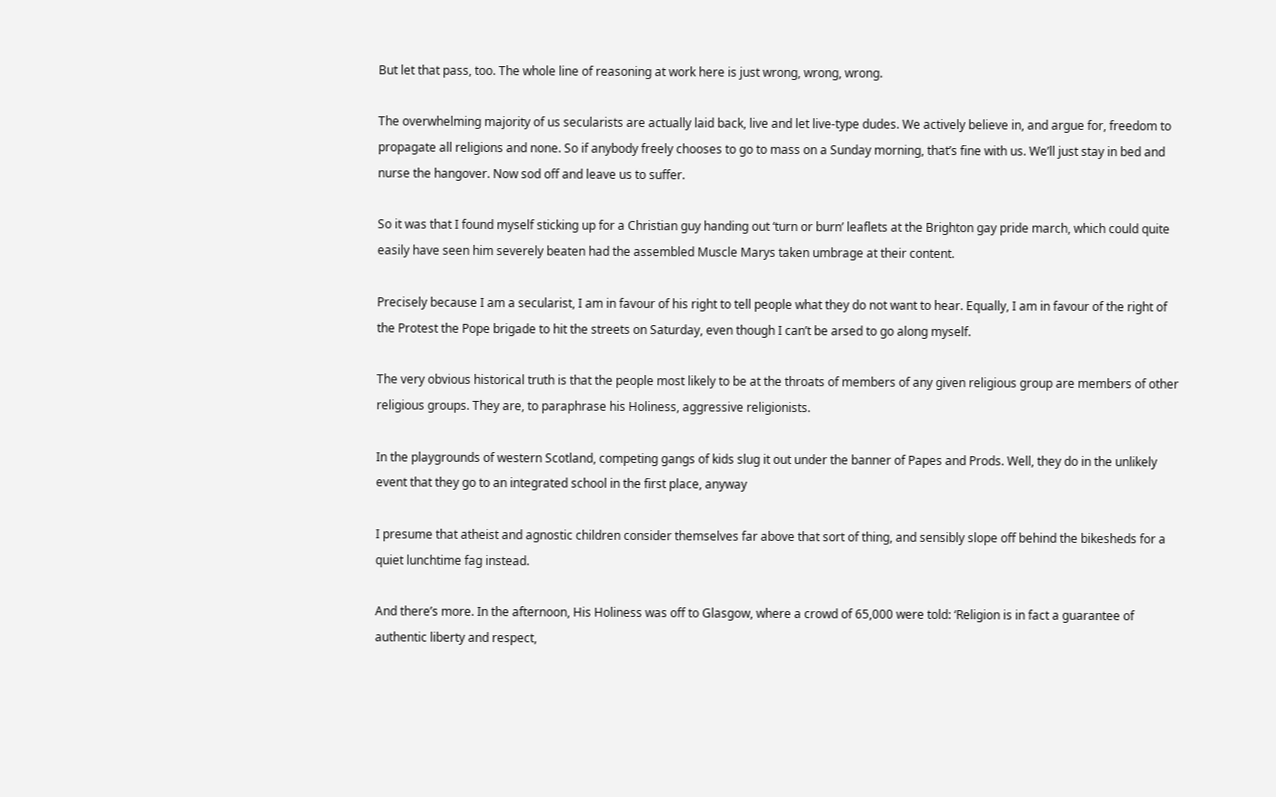But let that pass, too. The whole line of reasoning at work here is just wrong, wrong, wrong.

The overwhelming majority of us secularists are actually laid back, live and let live-type dudes. We actively believe in, and argue for, freedom to propagate all religions and none. So if anybody freely chooses to go to mass on a Sunday morning, that’s fine with us. We’ll just stay in bed and nurse the hangover. Now sod off and leave us to suffer.

So it was that I found myself sticking up for a Christian guy handing out ‘turn or burn’ leaflets at the Brighton gay pride march, which could quite easily have seen him severely beaten had the assembled Muscle Marys taken umbrage at their content.

Precisely because I am a secularist, I am in favour of his right to tell people what they do not want to hear. Equally, I am in favour of the right of the Protest the Pope brigade to hit the streets on Saturday, even though I can’t be arsed to go along myself.

The very obvious historical truth is that the people most likely to be at the throats of members of any given religious group are members of other religious groups. They are, to paraphrase his Holiness, aggressive religionists.

In the playgrounds of western Scotland, competing gangs of kids slug it out under the banner of Papes and Prods. Well, they do in the unlikely event that they go to an integrated school in the first place, anyway

I presume that atheist and agnostic children consider themselves far above that sort of thing, and sensibly slope off behind the bikesheds for a quiet lunchtime fag instead.

And there’s more. In the afternoon, His Holiness was off to Glasgow, where a crowd of 65,000 were told: ‘Religion is in fact a guarantee of authentic liberty and respect,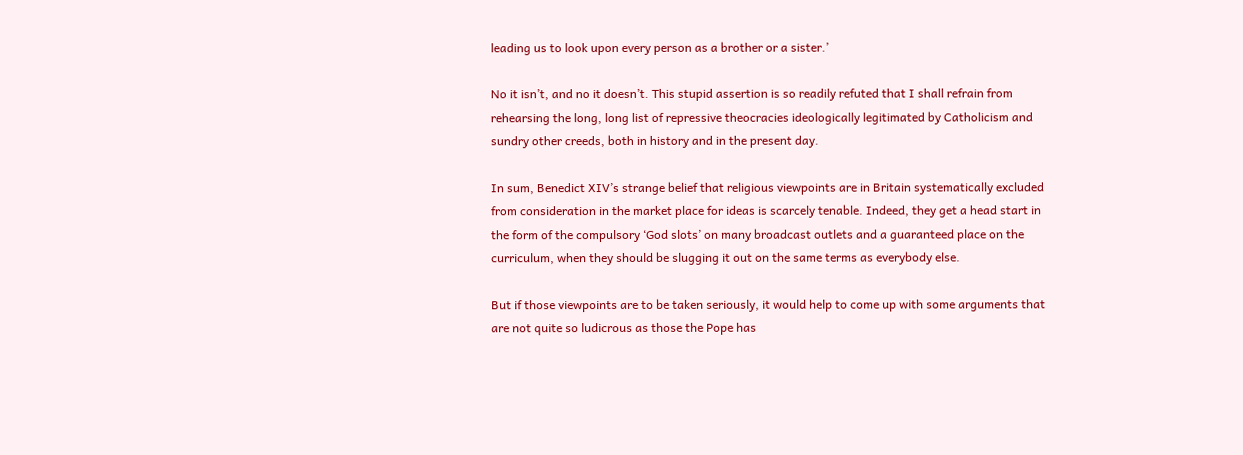leading us to look upon every person as a brother or a sister.’

No it isn’t, and no it doesn’t. This stupid assertion is so readily refuted that I shall refrain from rehearsing the long, long list of repressive theocracies ideologically legitimated by Catholicism and sundry other creeds, both in history and in the present day.

In sum, Benedict XIV’s strange belief that religious viewpoints are in Britain systematically excluded from consideration in the market place for ideas is scarcely tenable. Indeed, they get a head start in the form of the compulsory ‘God slots’ on many broadcast outlets and a guaranteed place on the curriculum, when they should be slugging it out on the same terms as everybody else.

But if those viewpoints are to be taken seriously, it would help to come up with some arguments that are not quite so ludicrous as those the Pope has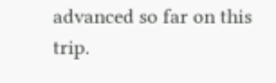advanced so far on this trip.